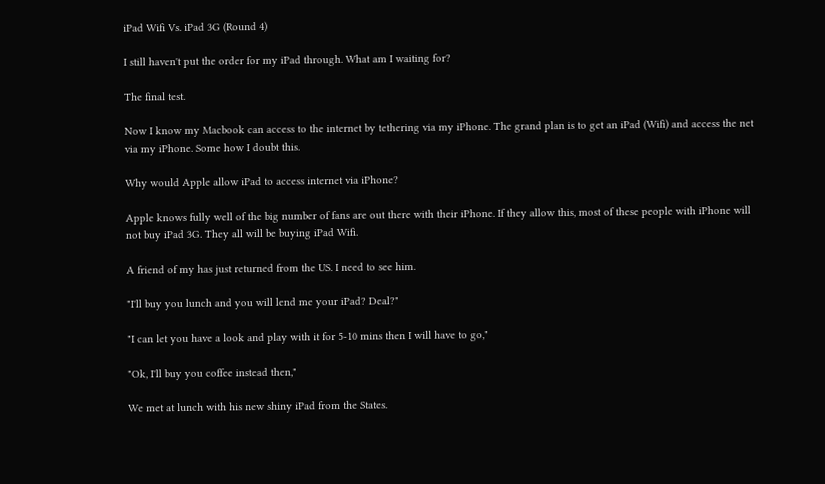iPad Wifi Vs. iPad 3G (Round 4)

I still haven't put the order for my iPad through. What am I waiting for?

The final test.

Now I know my Macbook can access to the internet by tethering via my iPhone. The grand plan is to get an iPad (Wifi) and access the net via my iPhone. Some how I doubt this.

Why would Apple allow iPad to access internet via iPhone?

Apple knows fully well of the big number of fans are out there with their iPhone. If they allow this, most of these people with iPhone will not buy iPad 3G. They all will be buying iPad Wifi.

A friend of my has just returned from the US. I need to see him.

"I'll buy you lunch and you will lend me your iPad? Deal?"

"I can let you have a look and play with it for 5-10 mins then I will have to go,"

"Ok, I'll buy you coffee instead then,"

We met at lunch with his new shiny iPad from the States.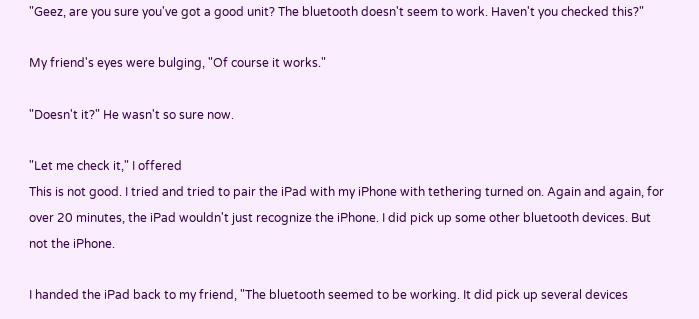"Geez, are you sure you've got a good unit? The bluetooth doesn't seem to work. Haven't you checked this?"

My friend's eyes were bulging, "Of course it works."

"Doesn't it?" He wasn't so sure now.

"Let me check it," I offered
This is not good. I tried and tried to pair the iPad with my iPhone with tethering turned on. Again and again, for over 20 minutes, the iPad wouldn't just recognize the iPhone. I did pick up some other bluetooth devices. But not the iPhone.

I handed the iPad back to my friend, "The bluetooth seemed to be working. It did pick up several devices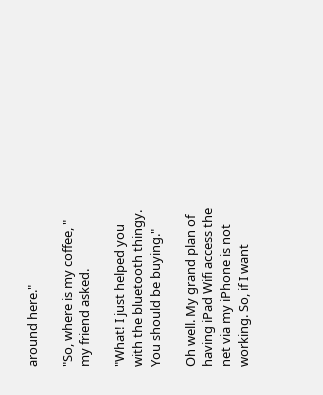around here."

"So, where is my coffee, " my friend asked.

"What! I just helped you with the bluetooth thingy. You should be buying."

Oh well. My grand plan of having iPad Wifi access the net via my iPhone is not working. So, if I want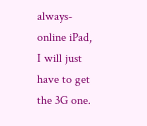always-online iPad, I will just have to get the 3G one.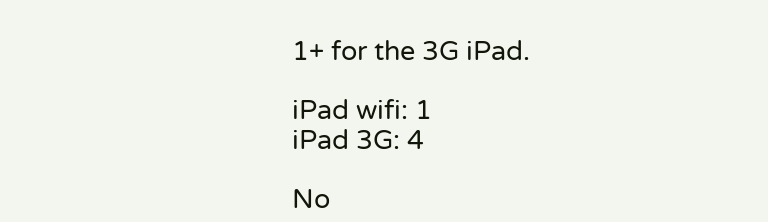1+ for the 3G iPad.

iPad wifi: 1
iPad 3G: 4

No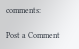comments:

Post a Comment